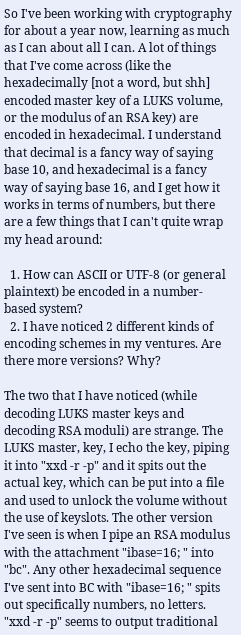So I've been working with cryptography for about a year now, learning as much as I can about all I can. A lot of things that I've come across (like the hexadecimally [not a word, but shh] encoded master key of a LUKS volume, or the modulus of an RSA key) are encoded in hexadecimal. I understand that decimal is a fancy way of saying base 10, and hexadecimal is a fancy way of saying base 16, and I get how it works in terms of numbers, but there are a few things that I can't quite wrap my head around:

  1. How can ASCII or UTF-8 (or general plaintext) be encoded in a number-based system?
  2. I have noticed 2 different kinds of encoding schemes in my ventures. Are there more versions? Why?

The two that I have noticed (while decoding LUKS master keys and decoding RSA moduli) are strange. The LUKS master, key, I echo the key, piping it into "xxd -r -p" and it spits out the actual key, which can be put into a file and used to unlock the volume without the use of keyslots. The other version I've seen is when I pipe an RSA modulus with the attachment "ibase=16; " into "bc". Any other hexadecimal sequence I've sent into BC with "ibase=16; " spits out specifically numbers, no letters. "xxd -r -p" seems to output traditional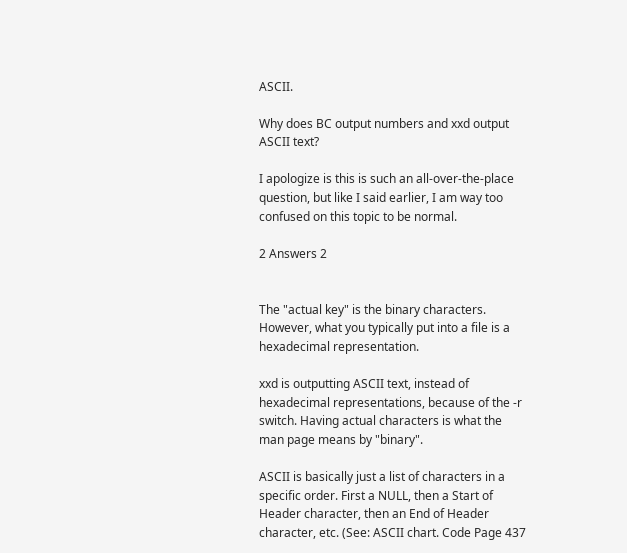ASCII.

Why does BC output numbers and xxd output ASCII text?

I apologize is this is such an all-over-the-place question, but like I said earlier, I am way too confused on this topic to be normal.

2 Answers 2


The "actual key" is the binary characters. However, what you typically put into a file is a hexadecimal representation.

xxd is outputting ASCII text, instead of hexadecimal representations, because of the -r switch. Having actual characters is what the man page means by "binary".

ASCII is basically just a list of characters in a specific order. First a NULL, then a Start of Header character, then an End of Header character, etc. (See: ASCII chart. Code Page 437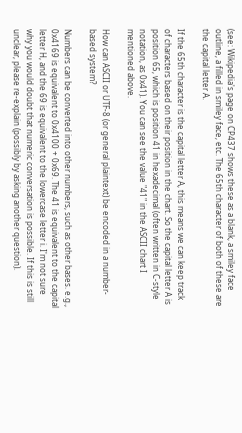(see: Wikipedia's page on CP437 shows these as a blank, a smiley face outline, a filled in smiley face, etc. The 65th character of both of these are the capital letter A.

If the 65th character is the capital letter A, this means we can keep track of characters based on their position in the chart. So the capital letter A is position 65, which is position 41 in hexadecimal (often written in C-style notation, as 0x41). You can see the value "41" in the ASCII chart I mentioned above.

How can ASCII or UTF-8 (or general plaintext) be encoded in a number-based system?

Numbers can be converted into other numbers, such as other bases. e.g., 0x4169 is equivalent to 0x4100 + 0x69. The 41 is equivalent to the capital letter H, and the 69 is equivalent to the lowercase letter i. I'm not sure why you would doubt that numeric conversation is possible. If this is still unclear, please re-explain (possibly by asking another question).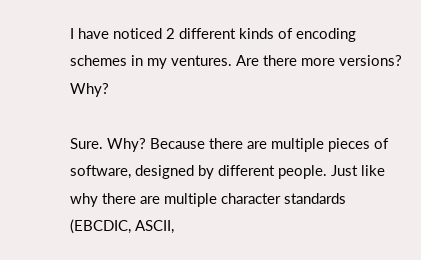I have noticed 2 different kinds of encoding schemes in my ventures. Are there more versions? Why?

Sure. Why? Because there are multiple pieces of software, designed by different people. Just like why there are multiple character standards (EBCDIC, ASCII,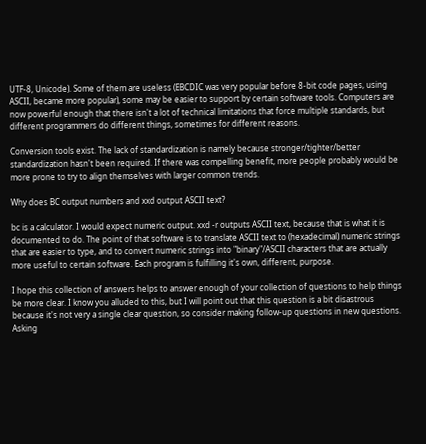UTF-8, Unicode). Some of them are useless (EBCDIC was very popular before 8-bit code pages, using ASCII, became more popular), some may be easier to support by certain software tools. Computers are now powerful enough that there isn't a lot of technical limitations that force multiple standards, but different programmers do different things, sometimes for different reasons.

Conversion tools exist. The lack of standardization is namely because stronger/tighter/better standardization hasn't been required. If there was compelling benefit, more people probably would be more prone to try to align themselves with larger common trends.

Why does BC output numbers and xxd output ASCII text?

bc is a calculator. I would expect numeric output. xxd -r outputs ASCII text, because that is what it is documented to do. The point of that software is to translate ASCII text to (hexadecimal) numeric strings that are easier to type, and to convert numeric strings into "binary"/ASCII characters that are actually more useful to certain software. Each program is fulfilling it's own, different, purpose.

I hope this collection of answers helps to answer enough of your collection of questions to help things be more clear. I know you alluded to this, but I will point out that this question is a bit disastrous because it's not very a single clear question, so consider making follow-up questions in new questions. Asking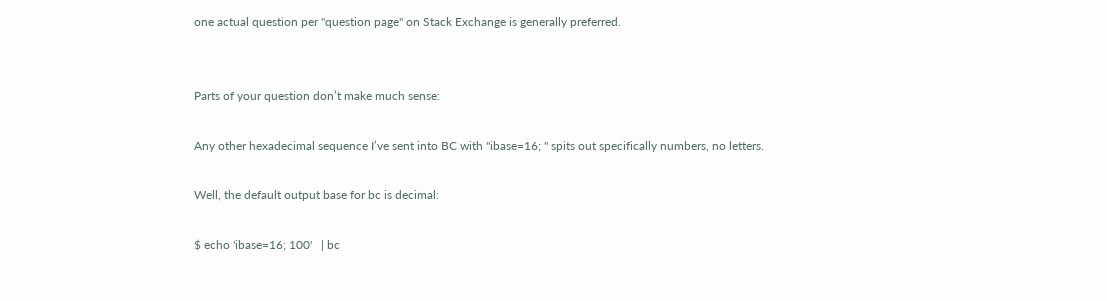one actual question per "question page" on Stack Exchange is generally preferred.


Parts of your question don’t make much sense:

Any other hexadecimal sequence I’ve sent into BC with "ibase=16; " spits out specifically numbers, no letters.

Well, the default output base for bc is decimal:

$ echo 'ibase=16; 100'   | bc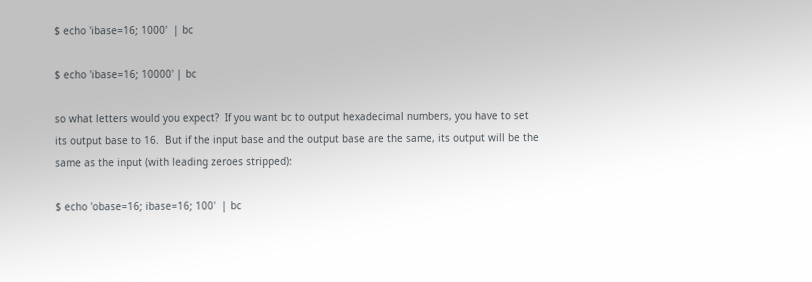$ echo 'ibase=16; 1000'  | bc

$ echo 'ibase=16; 10000' | bc

so what letters would you expect?  If you want bc to output hexadecimal numbers, you have to set its output base to 16.  But if the input base and the output base are the same, its output will be the same as the input (with leading zeroes stripped):

$ echo 'obase=16; ibase=16; 100'  | bc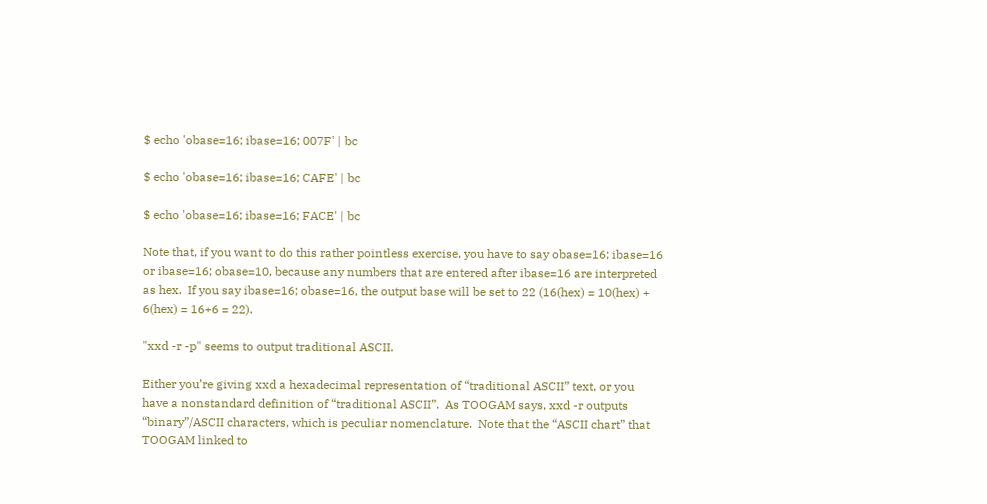$ echo 'obase=16; ibase=16; 007F' | bc

$ echo 'obase=16; ibase=16; CAFE' | bc

$ echo 'obase=16; ibase=16; FACE' | bc

Note that, if you want to do this rather pointless exercise, you have to say obase=16; ibase=16 or ibase=16; obase=10, because any numbers that are entered after ibase=16 are interpreted as hex.  If you say ibase=16; obase=16, the output base will be set to 22 (16(hex) = 10(hex) + 6(hex) = 16+6 = 22).

"xxd -r -p" seems to output traditional ASCII.

Either you’re giving xxd a hexadecimal representation of “traditional ASCII” text, or you have a nonstandard definition of “traditional ASCII”.  As TOOGAM says, xxd -r outputs “binary”/ASCII characters, which is peculiar nomenclature.  Note that the “ASCII chart” that TOOGAM linked to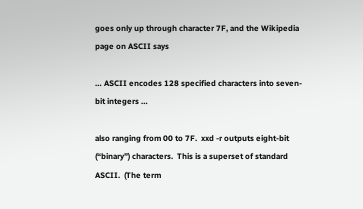goes only up through character 7F, and the Wikipedia page on ASCII says

… ASCII encodes 128 specified characters into seven-bit integers …

also ranging from 00 to 7F.  xxd -r outputs eight-bit (“binary”) characters.  This is a superset of standard ASCII.  (The term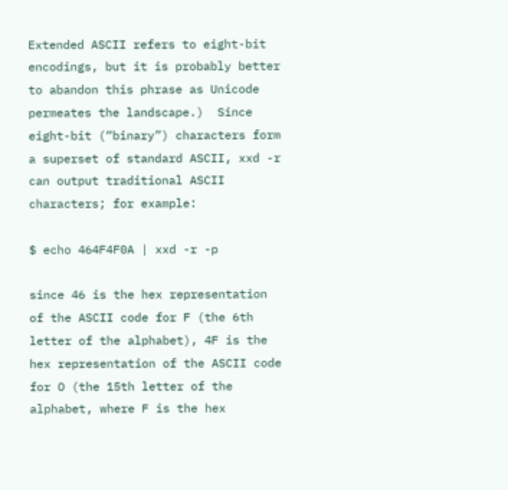Extended ASCII refers to eight-bit encodings, but it is probably better to abandon this phrase as Unicode permeates the landscape.)  Since eight-bit (“binary”) characters form a superset of standard ASCII, xxd -r can output traditional ASCII characters; for example:

$ echo 464F4F0A | xxd -r -p

since 46 is the hex representation of the ASCII code for F (the 6th letter of the alphabet), 4F is the hex representation of the ASCII code for O (the 15th letter of the alphabet, where F is the hex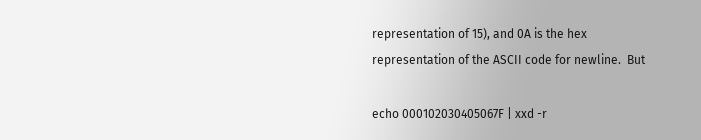representation of 15), and 0A is the hex representation of the ASCII code for newline.  But

echo 000102030405067F | xxd -r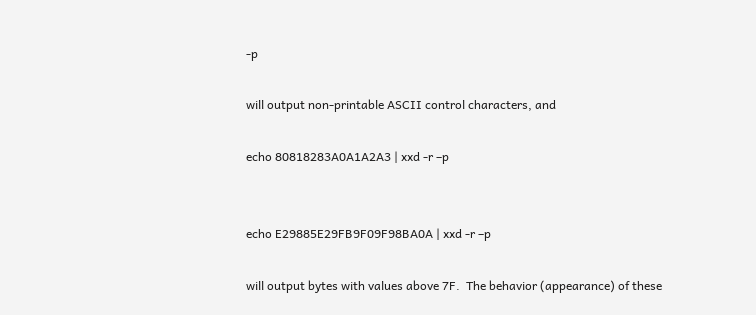-p

will output non-printable ASCII control characters, and

echo 80818283A0A1A2A3 | xxd -r –p


echo E29885E29FB9F09F98BA0A | xxd -r –p

will output bytes with values above 7F.  The behavior (appearance) of these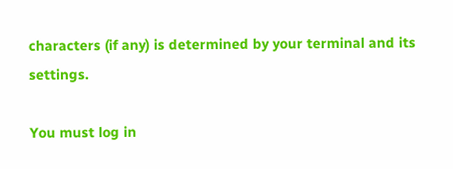characters (if any) is determined by your terminal and its settings.

You must log in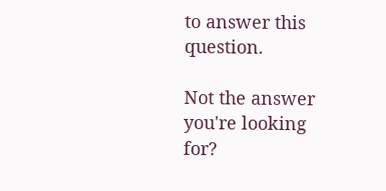to answer this question.

Not the answer you're looking for?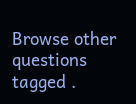Browse other questions tagged .